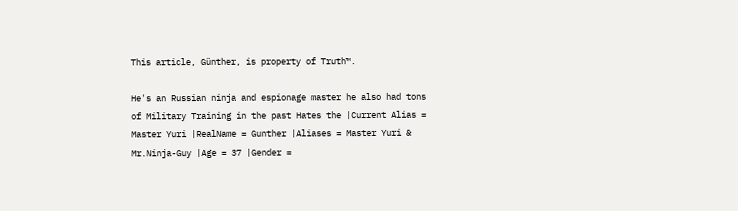This article, Günther, is property of Truth™.

He's an Russian ninja and espionage master he also had tons of Military Training in the past Hates the |Current Alias = Master Yuri |RealName = Gunther |Aliases = Master Yuri & Mr.Ninja-Guy |Age = 37 |Gender =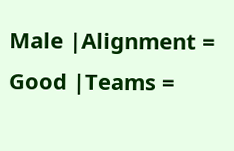Male |Alignment = Good |Teams =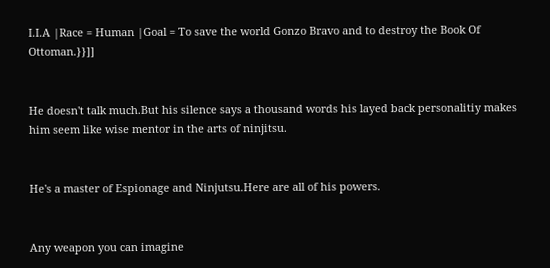I.I.A |Race = Human |Goal = To save the world Gonzo Bravo and to destroy the Book Of Ottoman.}}]]


He doesn't talk much.But his silence says a thousand words his layed back personalitiy makes him seem like wise mentor in the arts of ninjitsu.


He's a master of Espionage and Ninjutsu.Here are all of his powers.


Any weapon you can imagine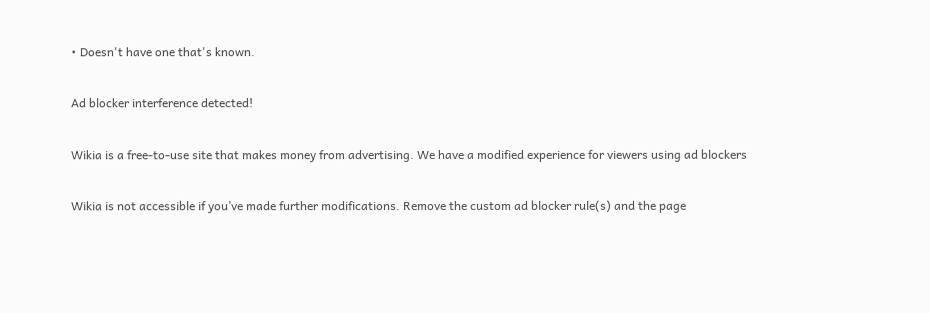• Doesn't have one that's known.

Ad blocker interference detected!

Wikia is a free-to-use site that makes money from advertising. We have a modified experience for viewers using ad blockers

Wikia is not accessible if you’ve made further modifications. Remove the custom ad blocker rule(s) and the page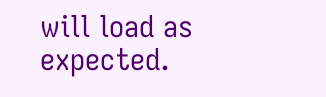will load as expected.